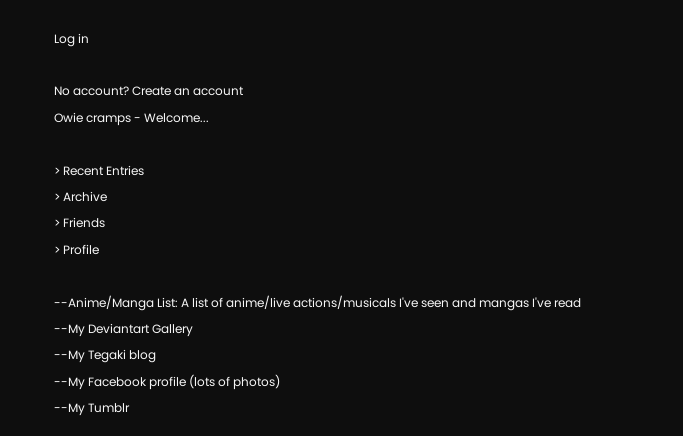Log in

No account? Create an account
Owie cramps - Welcome...

> Recent Entries
> Archive
> Friends
> Profile

--Anime/Manga List: A list of anime/live actions/musicals I've seen and mangas I've read
--My Deviantart Gallery
--My Tegaki blog
--My Facebook profile (lots of photos)
--My Tumblr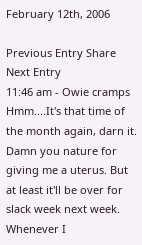February 12th, 2006

Previous Entry Share Next Entry
11:46 am - Owie cramps
Hmm....It's that time of the month again, darn it. Damn you nature for giving me a uterus. But at least it'll be over for slack week next week. Whenever I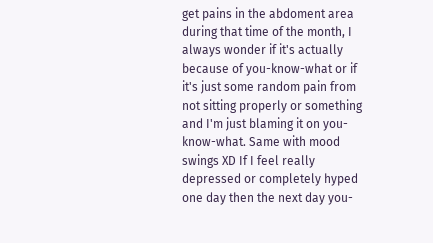get pains in the abdoment area during that time of the month, I always wonder if it's actually because of you-know-what or if it's just some random pain from not sitting properly or something and I'm just blaming it on you-know-what. Same with mood swings XD If I feel really depressed or completely hyped one day then the next day you-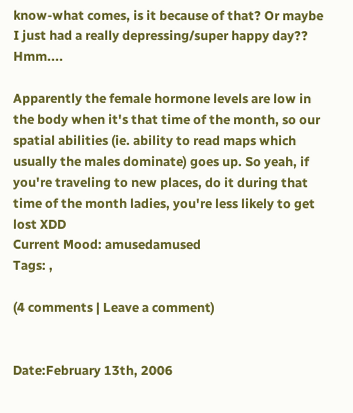know-what comes, is it because of that? Or maybe I just had a really depressing/super happy day?? Hmm....

Apparently the female hormone levels are low in the body when it's that time of the month, so our spatial abilities (ie. ability to read maps which usually the males dominate) goes up. So yeah, if you're traveling to new places, do it during that time of the month ladies, you're less likely to get lost XDD
Current Mood: amusedamused
Tags: ,

(4 comments | Leave a comment)


Date:February 13th, 2006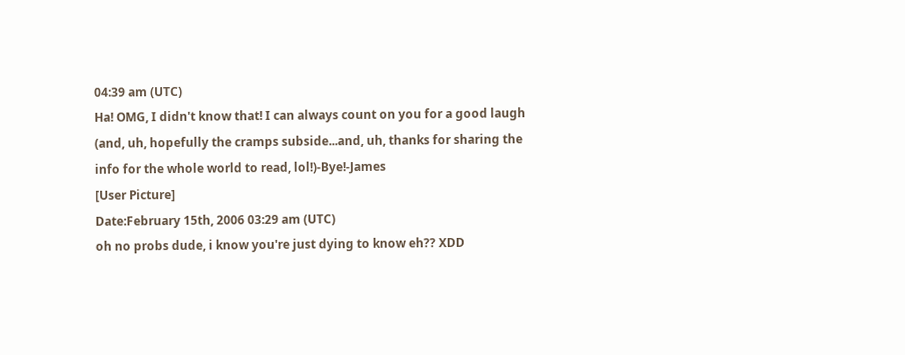04:39 am (UTC)
Ha! OMG, I didn't know that! I can always count on you for a good laugh (and, uh, hopefully the cramps subside...and, uh, thanks for sharing the info for the whole world to read, lol!)-Bye!-James
[User Picture]
Date:February 15th, 2006 03:29 am (UTC)
oh no probs dude, i know you're just dying to know eh?? XDD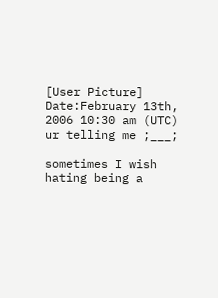[User Picture]
Date:February 13th, 2006 10:30 am (UTC)
ur telling me ;___;

sometimes I wish hating being a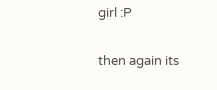girl :P

then again its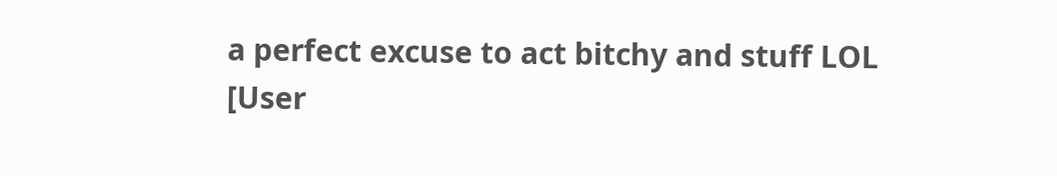a perfect excuse to act bitchy and stuff LOL
[User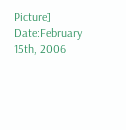Picture]
Date:February 15th, 2006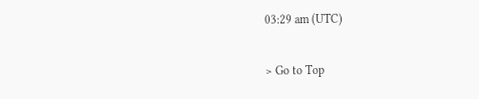03:29 am (UTC)

> Go to Top